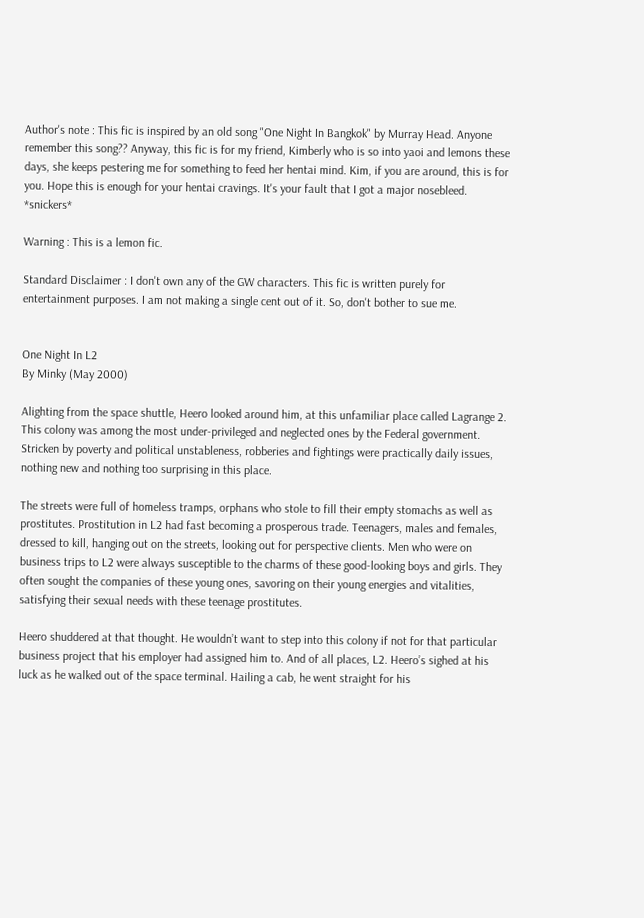Author's note : This fic is inspired by an old song "One Night In Bangkok" by Murray Head. Anyone remember this song?? Anyway, this fic is for my friend, Kimberly who is so into yaoi and lemons these days, she keeps pestering me for something to feed her hentai mind. Kim, if you are around, this is for you. Hope this is enough for your hentai cravings. It's your fault that I got a major nosebleed. *snickers*

Warning : This is a lemon fic.

Standard Disclaimer : I don't own any of the GW characters. This fic is written purely for entertainment purposes. I am not making a single cent out of it. So, don't bother to sue me.


One Night In L2
By Minky (May 2000)

Alighting from the space shuttle, Heero looked around him, at this unfamiliar place called Lagrange 2. This colony was among the most under-privileged and neglected ones by the Federal government. Stricken by poverty and political unstableness, robberies and fightings were practically daily issues, nothing new and nothing too surprising in this place.

The streets were full of homeless tramps, orphans who stole to fill their empty stomachs as well as prostitutes. Prostitution in L2 had fast becoming a prosperous trade. Teenagers, males and females, dressed to kill, hanging out on the streets, looking out for perspective clients. Men who were on business trips to L2 were always susceptible to the charms of these good-looking boys and girls. They often sought the companies of these young ones, savoring on their young energies and vitalities, satisfying their sexual needs with these teenage prostitutes.

Heero shuddered at that thought. He wouldn’t want to step into this colony if not for that particular business project that his employer had assigned him to. And of all places, L2. Heero’s sighed at his luck as he walked out of the space terminal. Hailing a cab, he went straight for his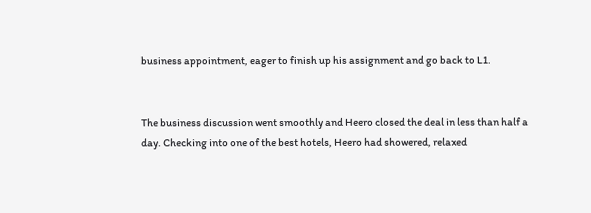business appointment, eager to finish up his assignment and go back to L1.


The business discussion went smoothly and Heero closed the deal in less than half a day. Checking into one of the best hotels, Heero had showered, relaxed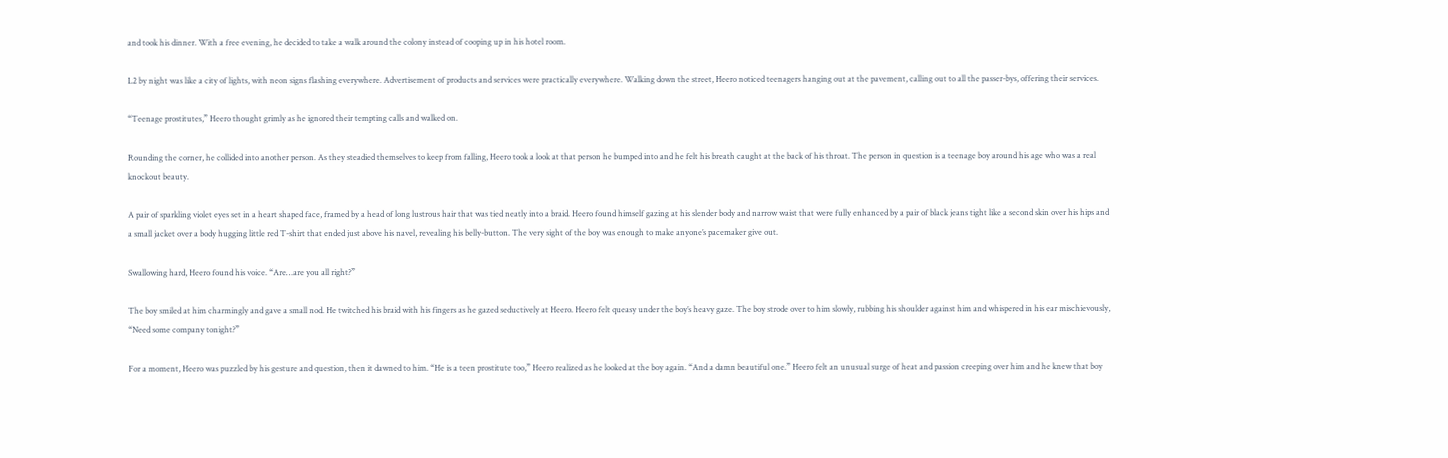and took his dinner. With a free evening, he decided to take a walk around the colony instead of cooping up in his hotel room.

L2 by night was like a city of lights, with neon signs flashing everywhere. Advertisement of products and services were practically everywhere. Walking down the street, Heero noticed teenagers hanging out at the pavement, calling out to all the passer-bys, offering their services.

“Teenage prostitutes,” Heero thought grimly as he ignored their tempting calls and walked on.

Rounding the corner, he collided into another person. As they steadied themselves to keep from falling, Heero took a look at that person he bumped into and he felt his breath caught at the back of his throat. The person in question is a teenage boy around his age who was a real knockout beauty.

A pair of sparkling violet eyes set in a heart shaped face, framed by a head of long lustrous hair that was tied neatly into a braid. Heero found himself gazing at his slender body and narrow waist that were fully enhanced by a pair of black jeans tight like a second skin over his hips and a small jacket over a body hugging little red T-shirt that ended just above his navel, revealing his belly-button. The very sight of the boy was enough to make anyone’s pacemaker give out.

Swallowing hard, Heero found his voice. “Are…are you all right?”

The boy smiled at him charmingly and gave a small nod. He twitched his braid with his fingers as he gazed seductively at Heero. Heero felt queasy under the boy’s heavy gaze. The boy strode over to him slowly, rubbing his shoulder against him and whispered in his ear mischievously, “Need some company tonight?”

For a moment, Heero was puzzled by his gesture and question, then it dawned to him. “He is a teen prostitute too,” Heero realized as he looked at the boy again. “And a damn beautiful one.” Heero felt an unusual surge of heat and passion creeping over him and he knew that boy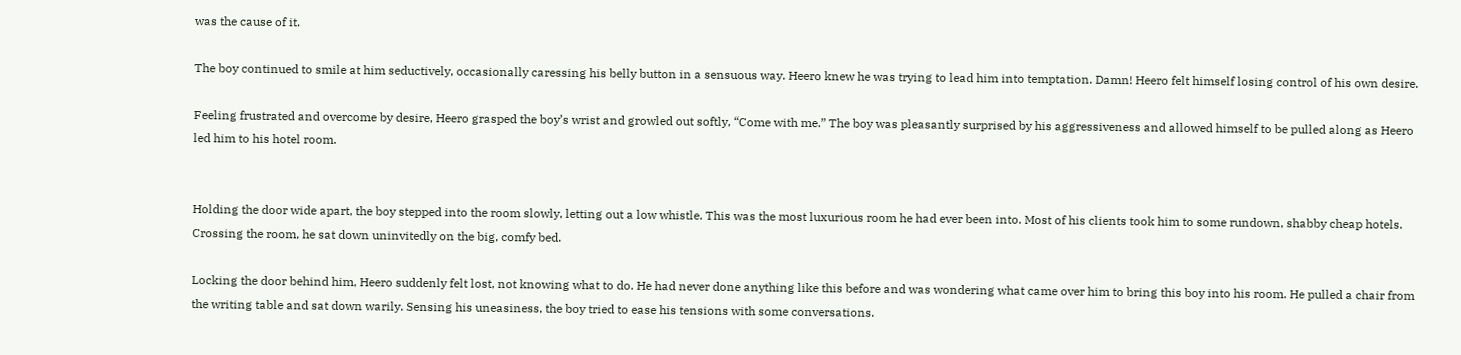was the cause of it.

The boy continued to smile at him seductively, occasionally caressing his belly button in a sensuous way. Heero knew he was trying to lead him into temptation. Damn! Heero felt himself losing control of his own desire.

Feeling frustrated and overcome by desire, Heero grasped the boy’s wrist and growled out softly, “Come with me.” The boy was pleasantly surprised by his aggressiveness and allowed himself to be pulled along as Heero led him to his hotel room.


Holding the door wide apart, the boy stepped into the room slowly, letting out a low whistle. This was the most luxurious room he had ever been into. Most of his clients took him to some rundown, shabby cheap hotels. Crossing the room, he sat down uninvitedly on the big, comfy bed.

Locking the door behind him, Heero suddenly felt lost, not knowing what to do. He had never done anything like this before and was wondering what came over him to bring this boy into his room. He pulled a chair from the writing table and sat down warily. Sensing his uneasiness, the boy tried to ease his tensions with some conversations.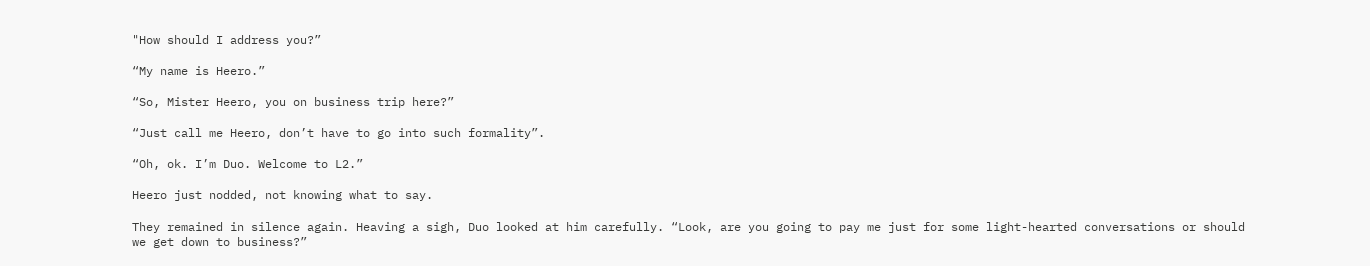"How should I address you?”

“My name is Heero.”

“So, Mister Heero, you on business trip here?”

“Just call me Heero, don’t have to go into such formality”.

“Oh, ok. I’m Duo. Welcome to L2.”

Heero just nodded, not knowing what to say.

They remained in silence again. Heaving a sigh, Duo looked at him carefully. “Look, are you going to pay me just for some light-hearted conversations or should we get down to business?”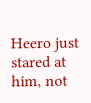Heero just stared at him, not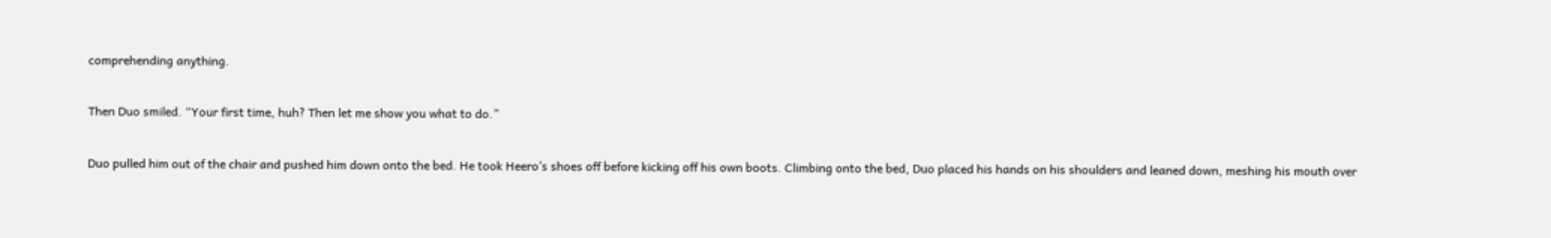comprehending anything.

Then Duo smiled. “Your first time, huh? Then let me show you what to do.”

Duo pulled him out of the chair and pushed him down onto the bed. He took Heero’s shoes off before kicking off his own boots. Climbing onto the bed, Duo placed his hands on his shoulders and leaned down, meshing his mouth over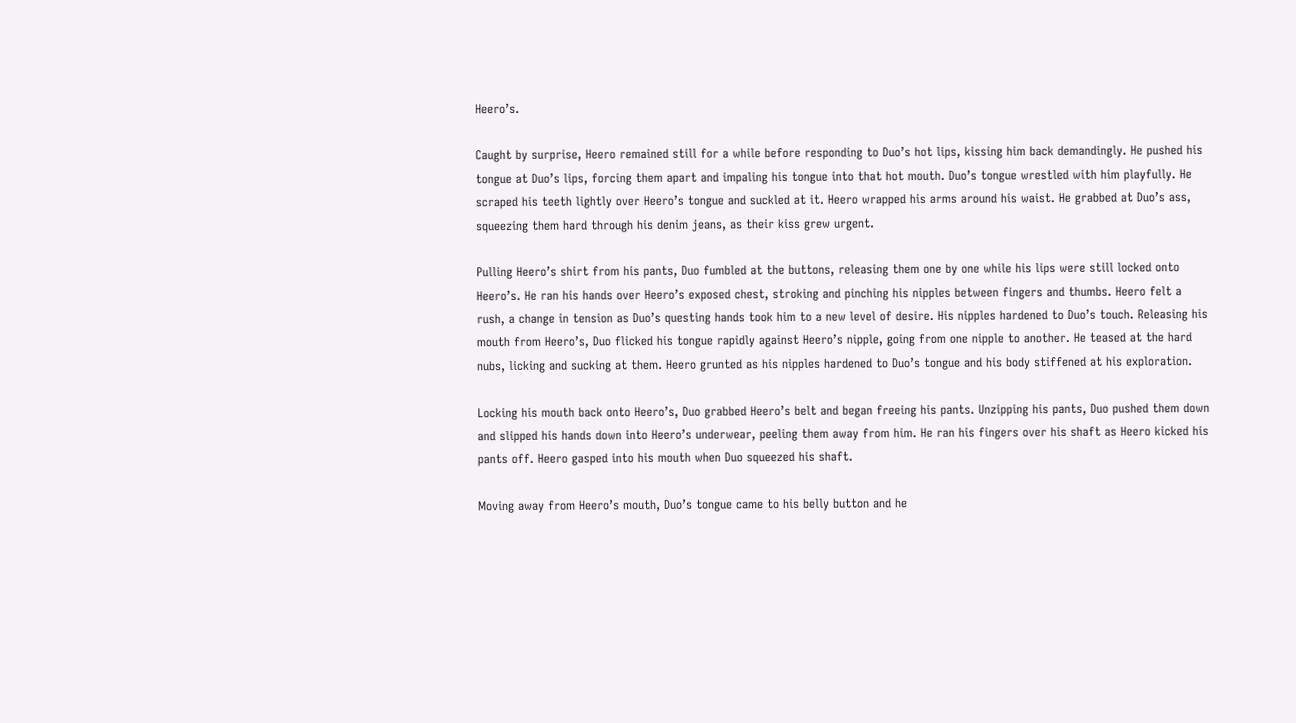Heero’s.

Caught by surprise, Heero remained still for a while before responding to Duo’s hot lips, kissing him back demandingly. He pushed his tongue at Duo’s lips, forcing them apart and impaling his tongue into that hot mouth. Duo’s tongue wrestled with him playfully. He scraped his teeth lightly over Heero’s tongue and suckled at it. Heero wrapped his arms around his waist. He grabbed at Duo’s ass, squeezing them hard through his denim jeans, as their kiss grew urgent.

Pulling Heero’s shirt from his pants, Duo fumbled at the buttons, releasing them one by one while his lips were still locked onto Heero’s. He ran his hands over Heero’s exposed chest, stroking and pinching his nipples between fingers and thumbs. Heero felt a rush, a change in tension as Duo’s questing hands took him to a new level of desire. His nipples hardened to Duo’s touch. Releasing his mouth from Heero’s, Duo flicked his tongue rapidly against Heero’s nipple, going from one nipple to another. He teased at the hard nubs, licking and sucking at them. Heero grunted as his nipples hardened to Duo’s tongue and his body stiffened at his exploration.

Locking his mouth back onto Heero’s, Duo grabbed Heero’s belt and began freeing his pants. Unzipping his pants, Duo pushed them down and slipped his hands down into Heero’s underwear, peeling them away from him. He ran his fingers over his shaft as Heero kicked his pants off. Heero gasped into his mouth when Duo squeezed his shaft.

Moving away from Heero’s mouth, Duo’s tongue came to his belly button and he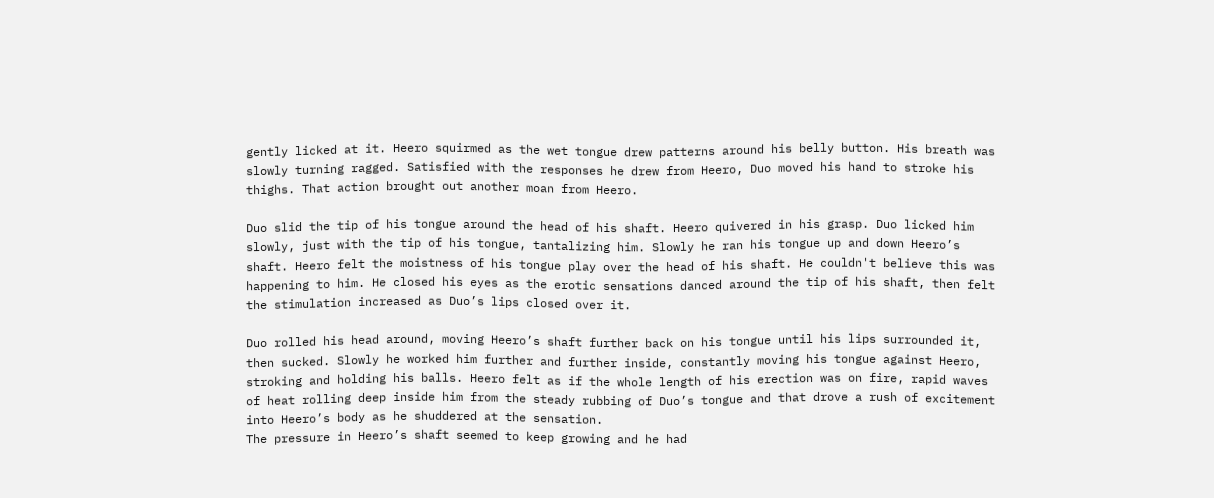gently licked at it. Heero squirmed as the wet tongue drew patterns around his belly button. His breath was slowly turning ragged. Satisfied with the responses he drew from Heero, Duo moved his hand to stroke his thighs. That action brought out another moan from Heero.

Duo slid the tip of his tongue around the head of his shaft. Heero quivered in his grasp. Duo licked him slowly, just with the tip of his tongue, tantalizing him. Slowly he ran his tongue up and down Heero’s shaft. Heero felt the moistness of his tongue play over the head of his shaft. He couldn't believe this was happening to him. He closed his eyes as the erotic sensations danced around the tip of his shaft, then felt the stimulation increased as Duo’s lips closed over it.

Duo rolled his head around, moving Heero’s shaft further back on his tongue until his lips surrounded it, then sucked. Slowly he worked him further and further inside, constantly moving his tongue against Heero, stroking and holding his balls. Heero felt as if the whole length of his erection was on fire, rapid waves of heat rolling deep inside him from the steady rubbing of Duo’s tongue and that drove a rush of excitement into Heero’s body as he shuddered at the sensation.
The pressure in Heero’s shaft seemed to keep growing and he had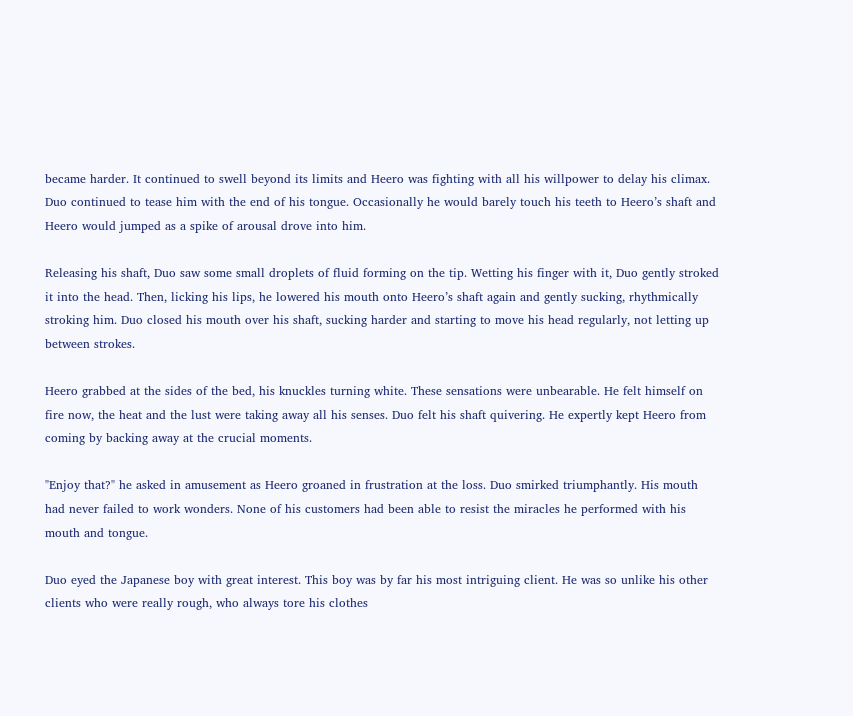became harder. It continued to swell beyond its limits and Heero was fighting with all his willpower to delay his climax. Duo continued to tease him with the end of his tongue. Occasionally he would barely touch his teeth to Heero’s shaft and Heero would jumped as a spike of arousal drove into him.

Releasing his shaft, Duo saw some small droplets of fluid forming on the tip. Wetting his finger with it, Duo gently stroked it into the head. Then, licking his lips, he lowered his mouth onto Heero’s shaft again and gently sucking, rhythmically stroking him. Duo closed his mouth over his shaft, sucking harder and starting to move his head regularly, not letting up between strokes.

Heero grabbed at the sides of the bed, his knuckles turning white. These sensations were unbearable. He felt himself on fire now, the heat and the lust were taking away all his senses. Duo felt his shaft quivering. He expertly kept Heero from coming by backing away at the crucial moments.

"Enjoy that?" he asked in amusement as Heero groaned in frustration at the loss. Duo smirked triumphantly. His mouth had never failed to work wonders. None of his customers had been able to resist the miracles he performed with his mouth and tongue.

Duo eyed the Japanese boy with great interest. This boy was by far his most intriguing client. He was so unlike his other clients who were really rough, who always tore his clothes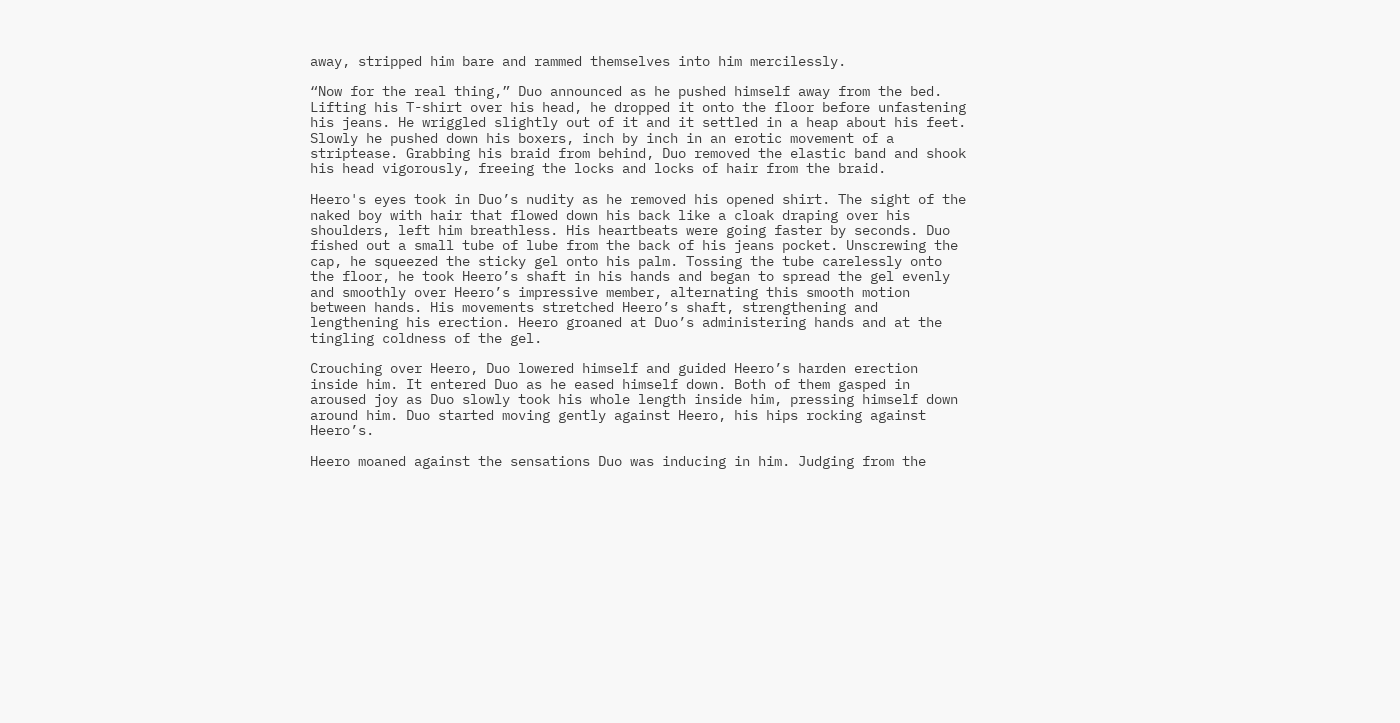away, stripped him bare and rammed themselves into him mercilessly.

“Now for the real thing,” Duo announced as he pushed himself away from the bed. Lifting his T-shirt over his head, he dropped it onto the floor before unfastening his jeans. He wriggled slightly out of it and it settled in a heap about his feet. Slowly he pushed down his boxers, inch by inch in an erotic movement of a striptease. Grabbing his braid from behind, Duo removed the elastic band and shook his head vigorously, freeing the locks and locks of hair from the braid.

Heero's eyes took in Duo’s nudity as he removed his opened shirt. The sight of the naked boy with hair that flowed down his back like a cloak draping over his shoulders, left him breathless. His heartbeats were going faster by seconds. Duo fished out a small tube of lube from the back of his jeans pocket. Unscrewing the cap, he squeezed the sticky gel onto his palm. Tossing the tube carelessly onto the floor, he took Heero’s shaft in his hands and began to spread the gel evenly and smoothly over Heero’s impressive member, alternating this smooth motion between hands. His movements stretched Heero’s shaft, strengthening and lengthening his erection. Heero groaned at Duo’s administering hands and at the tingling coldness of the gel.

Crouching over Heero, Duo lowered himself and guided Heero’s harden erection inside him. It entered Duo as he eased himself down. Both of them gasped in aroused joy as Duo slowly took his whole length inside him, pressing himself down around him. Duo started moving gently against Heero, his hips rocking against Heero’s.

Heero moaned against the sensations Duo was inducing in him. Judging from the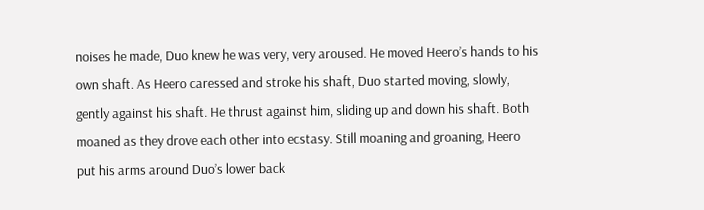noises he made, Duo knew he was very, very aroused. He moved Heero’s hands to his own shaft. As Heero caressed and stroke his shaft, Duo started moving, slowly, gently against his shaft. He thrust against him, sliding up and down his shaft. Both moaned as they drove each other into ecstasy. Still moaning and groaning, Heero put his arms around Duo’s lower back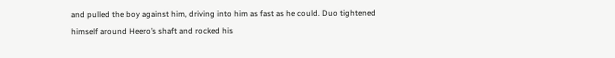and pulled the boy against him, driving into him as fast as he could. Duo tightened himself around Heero’s shaft and rocked his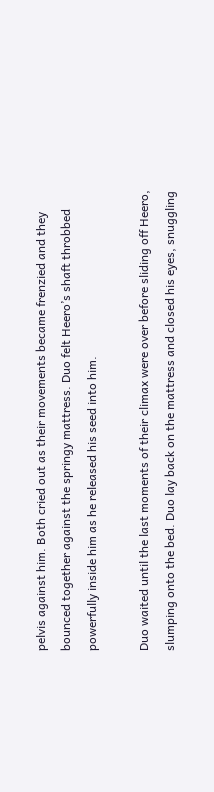pelvis against him. Both cried out as their movements became frenzied and they bounced together against the springy mattress. Duo felt Heero’s shaft throbbed powerfully inside him as he released his seed into him.

Duo waited until the last moments of their climax were over before sliding off Heero, slumping onto the bed. Duo lay back on the mattress and closed his eyes, snuggling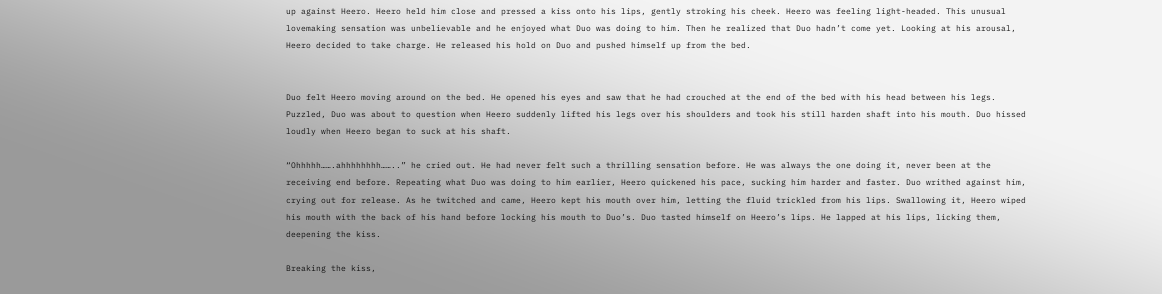up against Heero. Heero held him close and pressed a kiss onto his lips, gently stroking his cheek. Heero was feeling light-headed. This unusual lovemaking sensation was unbelievable and he enjoyed what Duo was doing to him. Then he realized that Duo hadn’t come yet. Looking at his arousal, Heero decided to take charge. He released his hold on Duo and pushed himself up from the bed.


Duo felt Heero moving around on the bed. He opened his eyes and saw that he had crouched at the end of the bed with his head between his legs. Puzzled, Duo was about to question when Heero suddenly lifted his legs over his shoulders and took his still harden shaft into his mouth. Duo hissed loudly when Heero began to suck at his shaft.

“Ohhhhh…….ahhhhhhhh……..” he cried out. He had never felt such a thrilling sensation before. He was always the one doing it, never been at the receiving end before. Repeating what Duo was doing to him earlier, Heero quickened his pace, sucking him harder and faster. Duo writhed against him, crying out for release. As he twitched and came, Heero kept his mouth over him, letting the fluid trickled from his lips. Swallowing it, Heero wiped his mouth with the back of his hand before locking his mouth to Duo’s. Duo tasted himself on Heero’s lips. He lapped at his lips, licking them, deepening the kiss.

Breaking the kiss,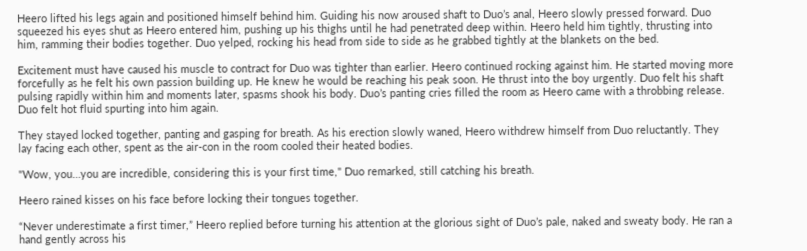Heero lifted his legs again and positioned himself behind him. Guiding his now aroused shaft to Duo’s anal, Heero slowly pressed forward. Duo squeezed his eyes shut as Heero entered him, pushing up his thighs until he had penetrated deep within. Heero held him tightly, thrusting into him, ramming their bodies together. Duo yelped, rocking his head from side to side as he grabbed tightly at the blankets on the bed.

Excitement must have caused his muscle to contract for Duo was tighter than earlier. Heero continued rocking against him. He started moving more forcefully as he felt his own passion building up. He knew he would be reaching his peak soon. He thrust into the boy urgently. Duo felt his shaft pulsing rapidly within him and moments later, spasms shook his body. Duo’s panting cries filled the room as Heero came with a throbbing release. Duo felt hot fluid spurting into him again.

They stayed locked together, panting and gasping for breath. As his erection slowly waned, Heero withdrew himself from Duo reluctantly. They lay facing each other, spent as the air-con in the room cooled their heated bodies.

"Wow, you…you are incredible, considering this is your first time," Duo remarked, still catching his breath.

Heero rained kisses on his face before locking their tongues together.

“Never underestimate a first timer,” Heero replied before turning his attention at the glorious sight of Duo’s pale, naked and sweaty body. He ran a hand gently across his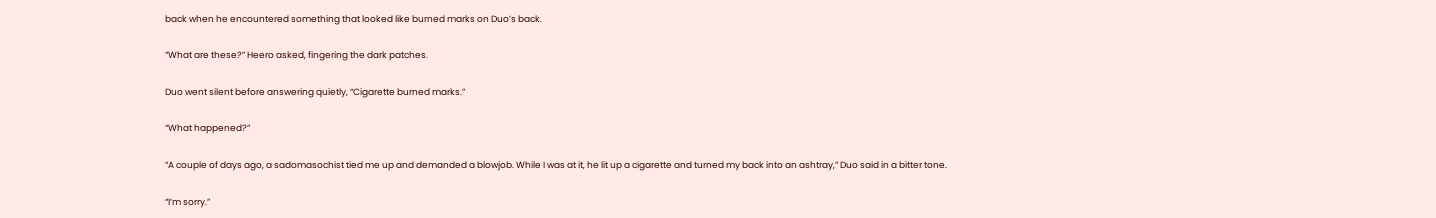back when he encountered something that looked like burned marks on Duo’s back.

“What are these?” Heero asked, fingering the dark patches.

Duo went silent before answering quietly, “Cigarette burned marks.”

“What happened?”

“A couple of days ago, a sadomasochist tied me up and demanded a blowjob. While I was at it, he lit up a cigarette and turned my back into an ashtray,” Duo said in a bitter tone.

“I’m sorry.”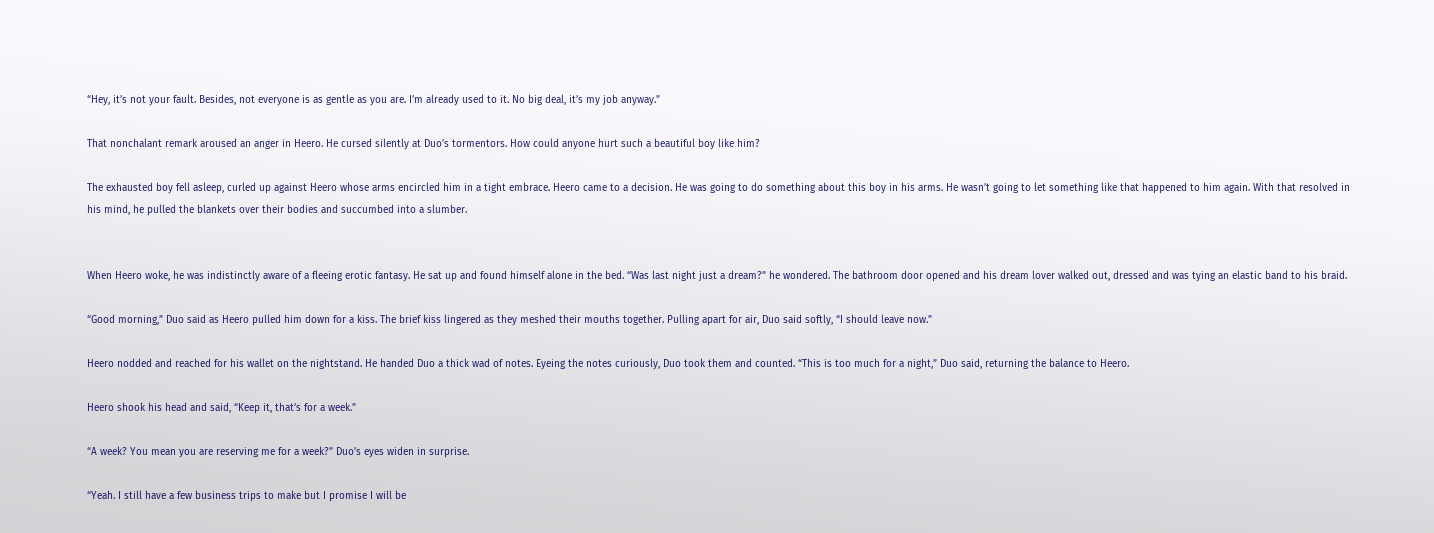“Hey, it’s not your fault. Besides, not everyone is as gentle as you are. I’m already used to it. No big deal, it’s my job anyway.”

That nonchalant remark aroused an anger in Heero. He cursed silently at Duo’s tormentors. How could anyone hurt such a beautiful boy like him?

The exhausted boy fell asleep, curled up against Heero whose arms encircled him in a tight embrace. Heero came to a decision. He was going to do something about this boy in his arms. He wasn’t going to let something like that happened to him again. With that resolved in his mind, he pulled the blankets over their bodies and succumbed into a slumber.


When Heero woke, he was indistinctly aware of a fleeing erotic fantasy. He sat up and found himself alone in the bed. “Was last night just a dream?” he wondered. The bathroom door opened and his dream lover walked out, dressed and was tying an elastic band to his braid.

“Good morning,” Duo said as Heero pulled him down for a kiss. The brief kiss lingered as they meshed their mouths together. Pulling apart for air, Duo said softly, “I should leave now.”

Heero nodded and reached for his wallet on the nightstand. He handed Duo a thick wad of notes. Eyeing the notes curiously, Duo took them and counted. “This is too much for a night,” Duo said, returning the balance to Heero.

Heero shook his head and said, “Keep it, that’s for a week.”

“A week? You mean you are reserving me for a week?” Duo’s eyes widen in surprise.

“Yeah. I still have a few business trips to make but I promise I will be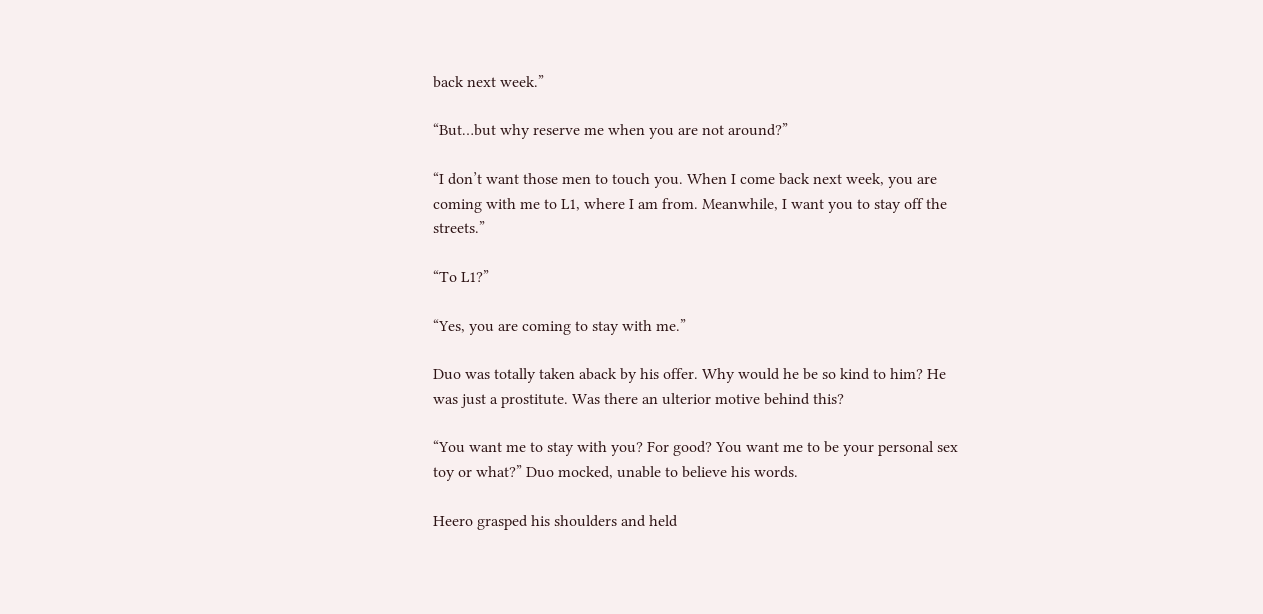back next week.”

“But…but why reserve me when you are not around?”

“I don’t want those men to touch you. When I come back next week, you are coming with me to L1, where I am from. Meanwhile, I want you to stay off the streets.”

“To L1?”

“Yes, you are coming to stay with me.”

Duo was totally taken aback by his offer. Why would he be so kind to him? He was just a prostitute. Was there an ulterior motive behind this?

“You want me to stay with you? For good? You want me to be your personal sex toy or what?” Duo mocked, unable to believe his words.

Heero grasped his shoulders and held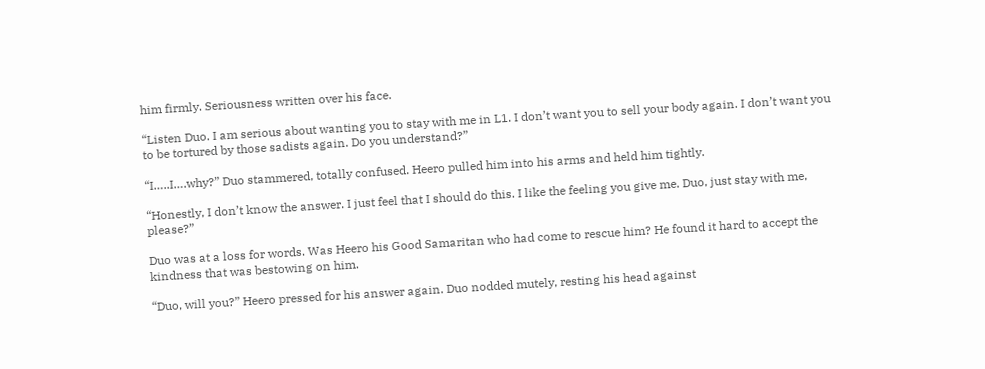him firmly. Seriousness written over his face.

“Listen Duo. I am serious about wanting you to stay with me in L1. I don’t want you to sell your body again. I don’t want you to be tortured by those sadists again. Do you understand?”

“I…..I….why?” Duo stammered, totally confused. Heero pulled him into his arms and held him tightly.

“Honestly, I don’t know the answer. I just feel that I should do this. I like the feeling you give me. Duo, just stay with me, please?”

Duo was at a loss for words. Was Heero his Good Samaritan who had come to rescue him? He found it hard to accept the kindness that was bestowing on him.

“Duo, will you?” Heero pressed for his answer again. Duo nodded mutely, resting his head against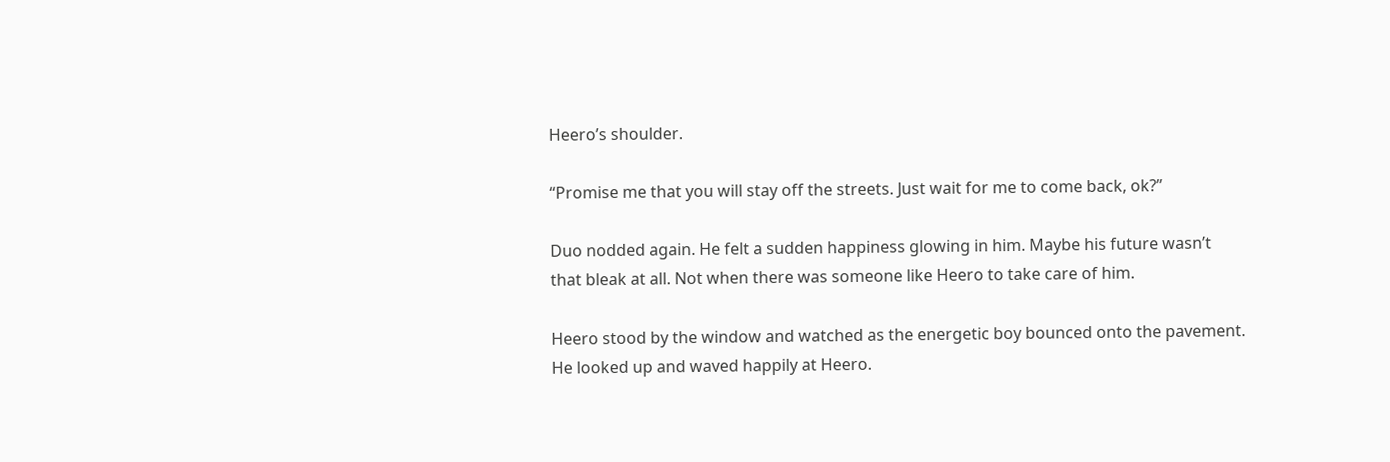Heero’s shoulder.

“Promise me that you will stay off the streets. Just wait for me to come back, ok?”

Duo nodded again. He felt a sudden happiness glowing in him. Maybe his future wasn’t that bleak at all. Not when there was someone like Heero to take care of him.

Heero stood by the window and watched as the energetic boy bounced onto the pavement. He looked up and waved happily at Heero.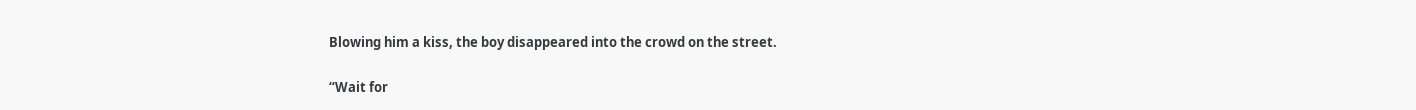Blowing him a kiss, the boy disappeared into the crowd on the street.

“Wait for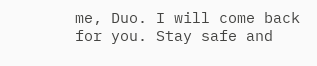me, Duo. I will come back for you. Stay safe and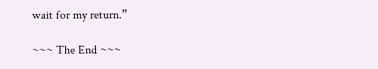wait for my return.”

~~~ The End ~~~